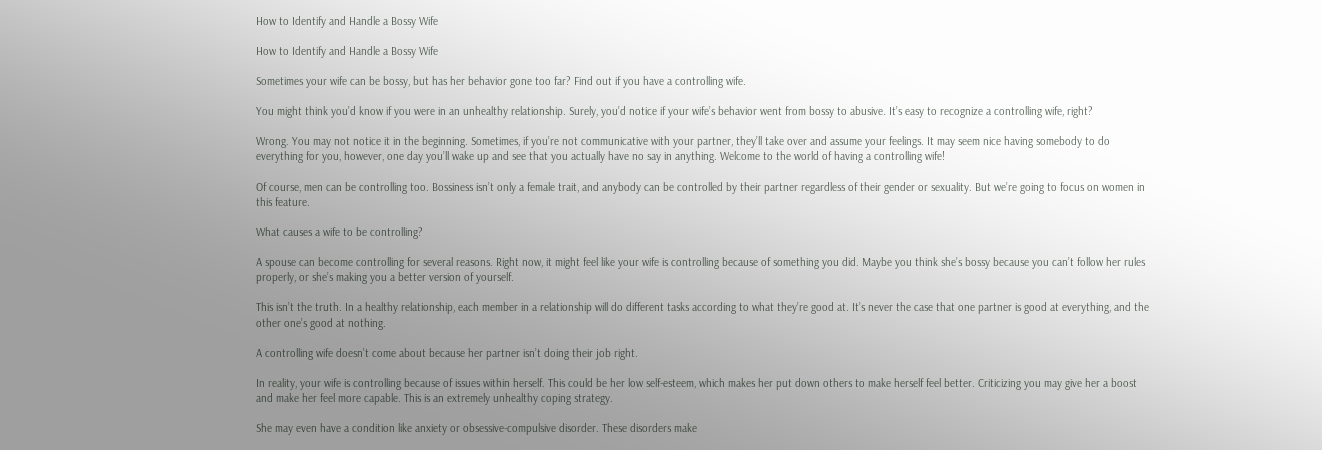How to Identify and Handle a Bossy Wife

How to Identify and Handle a Bossy Wife

Sometimes your wife can be bossy, but has her behavior gone too far? Find out if you have a controlling wife.

You might think you’d know if you were in an unhealthy relationship. Surely, you’d notice if your wife’s behavior went from bossy to abusive. It’s easy to recognize a controlling wife, right?

Wrong. You may not notice it in the beginning. Sometimes, if you’re not communicative with your partner, they’ll take over and assume your feelings. It may seem nice having somebody to do everything for you, however, one day you’ll wake up and see that you actually have no say in anything. Welcome to the world of having a controlling wife!

Of course, men can be controlling too. Bossiness isn’t only a female trait, and anybody can be controlled by their partner regardless of their gender or sexuality. But we’re going to focus on women in this feature.

What causes a wife to be controlling?

A spouse can become controlling for several reasons. Right now, it might feel like your wife is controlling because of something you did. Maybe you think she’s bossy because you can’t follow her rules properly, or she’s making you a better version of yourself.

This isn’t the truth. In a healthy relationship, each member in a relationship will do different tasks according to what they’re good at. It’s never the case that one partner is good at everything, and the other one’s good at nothing.

A controlling wife doesn’t come about because her partner isn’t doing their job right.

In reality, your wife is controlling because of issues within herself. This could be her low self-esteem, which makes her put down others to make herself feel better. Criticizing you may give her a boost and make her feel more capable. This is an extremely unhealthy coping strategy.

She may even have a condition like anxiety or obsessive-compulsive disorder. These disorders make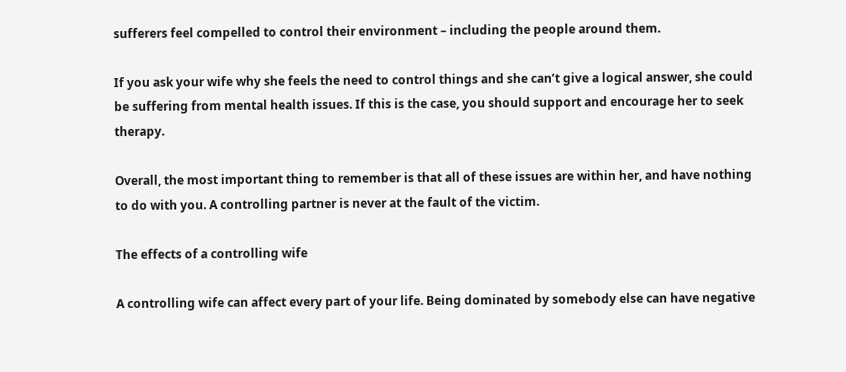sufferers feel compelled to control their environment – including the people around them.

If you ask your wife why she feels the need to control things and she can’t give a logical answer, she could be suffering from mental health issues. If this is the case, you should support and encourage her to seek therapy.

Overall, the most important thing to remember is that all of these issues are within her, and have nothing to do with you. A controlling partner is never at the fault of the victim.

The effects of a controlling wife

A controlling wife can affect every part of your life. Being dominated by somebody else can have negative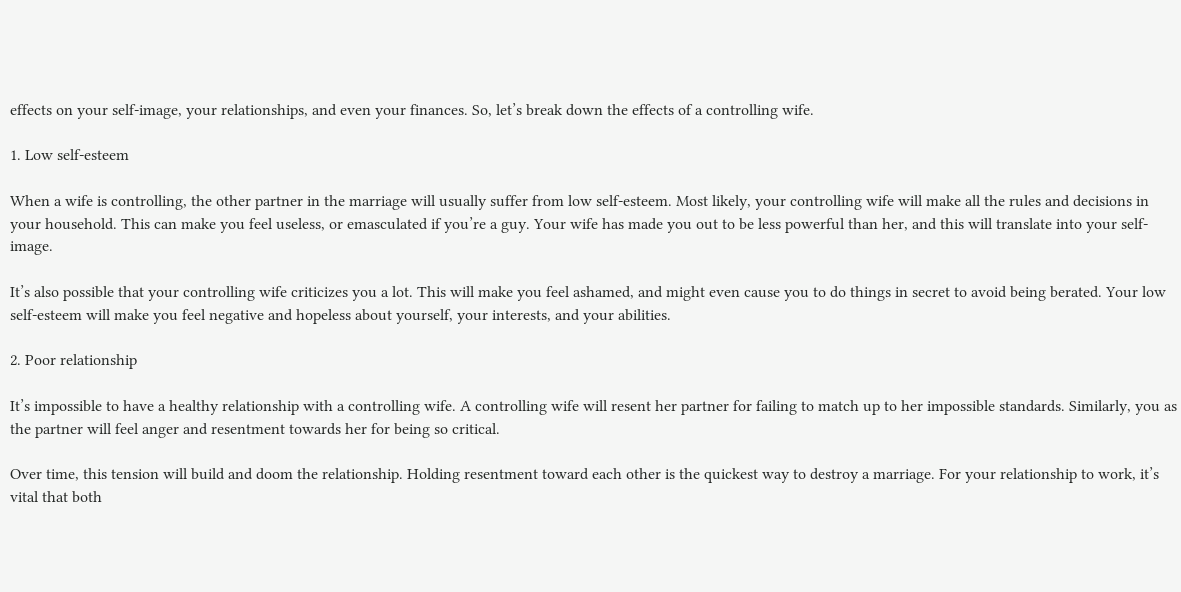effects on your self-image, your relationships, and even your finances. So, let’s break down the effects of a controlling wife.

1. Low self-esteem

When a wife is controlling, the other partner in the marriage will usually suffer from low self-esteem. Most likely, your controlling wife will make all the rules and decisions in your household. This can make you feel useless, or emasculated if you’re a guy. Your wife has made you out to be less powerful than her, and this will translate into your self-image.

It’s also possible that your controlling wife criticizes you a lot. This will make you feel ashamed, and might even cause you to do things in secret to avoid being berated. Your low self-esteem will make you feel negative and hopeless about yourself, your interests, and your abilities.

2. Poor relationship

It’s impossible to have a healthy relationship with a controlling wife. A controlling wife will resent her partner for failing to match up to her impossible standards. Similarly, you as the partner will feel anger and resentment towards her for being so critical.

Over time, this tension will build and doom the relationship. Holding resentment toward each other is the quickest way to destroy a marriage. For your relationship to work, it’s vital that both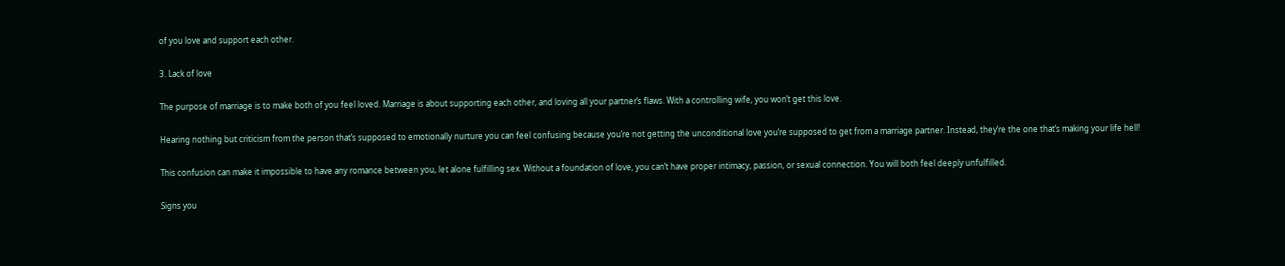of you love and support each other.

3. Lack of love

The purpose of marriage is to make both of you feel loved. Marriage is about supporting each other, and loving all your partner’s flaws. With a controlling wife, you won’t get this love.

Hearing nothing but criticism from the person that’s supposed to emotionally nurture you can feel confusing because you’re not getting the unconditional love you’re supposed to get from a marriage partner. Instead, they’re the one that’s making your life hell!

This confusion can make it impossible to have any romance between you, let alone fulfilling sex. Without a foundation of love, you can’t have proper intimacy, passion, or sexual connection. You will both feel deeply unfulfilled.

Signs you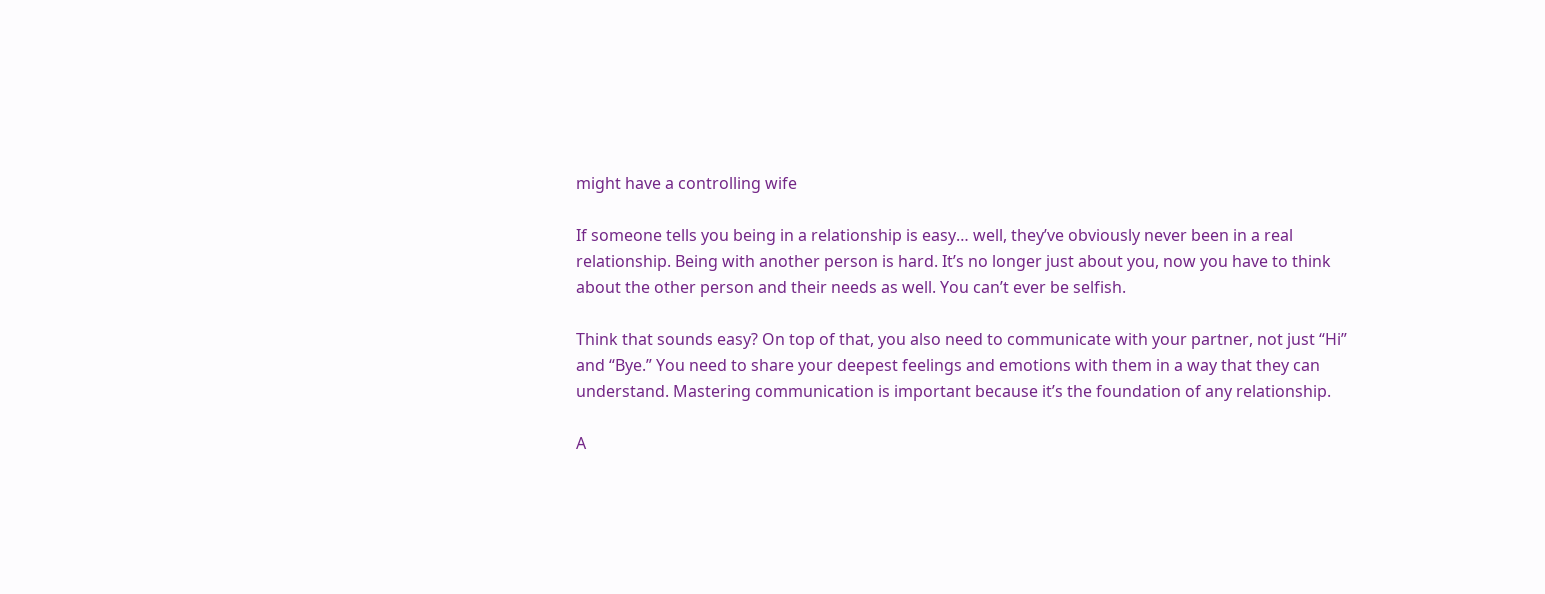might have a controlling wife

If someone tells you being in a relationship is easy… well, they’ve obviously never been in a real relationship. Being with another person is hard. It’s no longer just about you, now you have to think about the other person and their needs as well. You can’t ever be selfish.

Think that sounds easy? On top of that, you also need to communicate with your partner, not just “Hi” and “Bye.” You need to share your deepest feelings and emotions with them in a way that they can understand. Mastering communication is important because it’s the foundation of any relationship.

A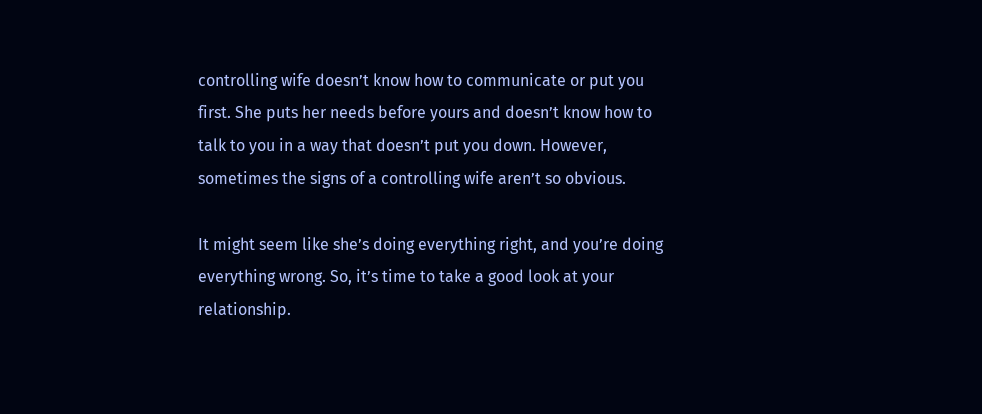controlling wife doesn’t know how to communicate or put you first. She puts her needs before yours and doesn’t know how to talk to you in a way that doesn’t put you down. However, sometimes the signs of a controlling wife aren’t so obvious.

It might seem like she’s doing everything right, and you’re doing everything wrong. So, it’s time to take a good look at your relationship.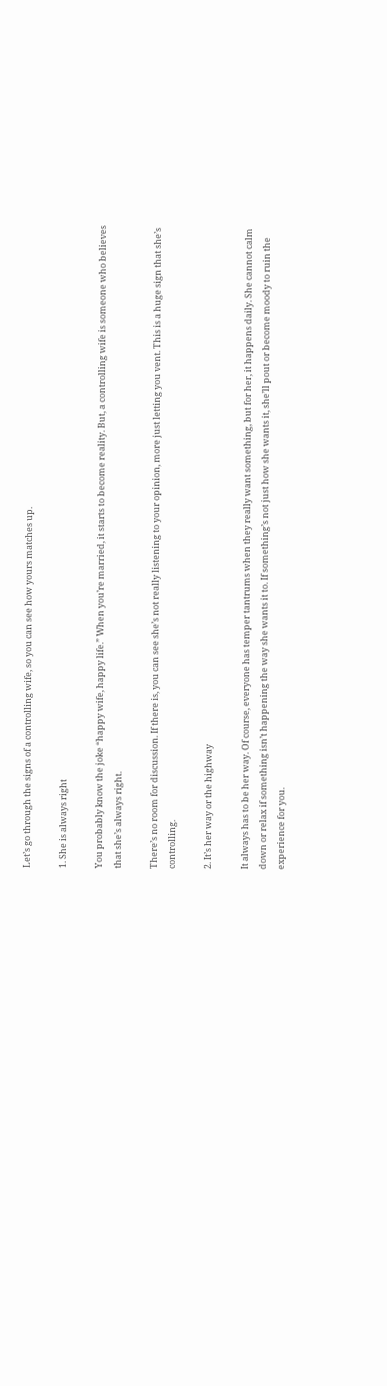Let’s go through the signs of a controlling wife, so you can see how yours matches up.

1. She is always right

You probably know the joke “happy wife, happy life.” When you’re married, it starts to become reality. But, a controlling wife is someone who believes that she’s always right.

There’s no room for discussion. If there is, you can see she’s not really listening to your opinion, more just letting you vent. This is a huge sign that she’s controlling.

2. It’s her way or the highway

It always has to be her way. Of course, everyone has temper tantrums when they really want something, but for her, it happens daily. She cannot calm down or relax if something isn’t happening the way she wants it to. If something’s not just how she wants it, she’ll pout or become moody to ruin the experience for you.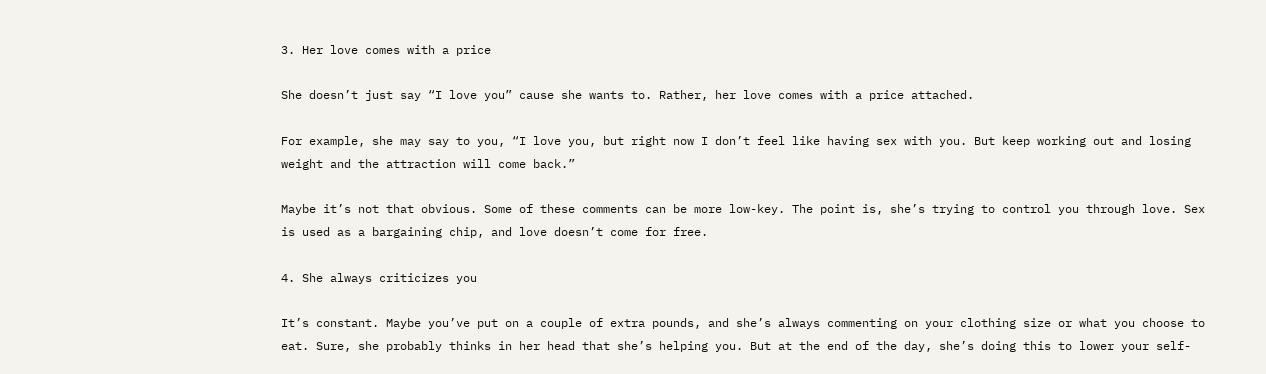3. Her love comes with a price

She doesn’t just say “I love you” cause she wants to. Rather, her love comes with a price attached.

For example, she may say to you, “I love you, but right now I don’t feel like having sex with you. But keep working out and losing weight and the attraction will come back.”

Maybe it’s not that obvious. Some of these comments can be more low-key. The point is, she’s trying to control you through love. Sex is used as a bargaining chip, and love doesn’t come for free.

4. She always criticizes you

It’s constant. Maybe you’ve put on a couple of extra pounds, and she’s always commenting on your clothing size or what you choose to eat. Sure, she probably thinks in her head that she’s helping you. But at the end of the day, she’s doing this to lower your self-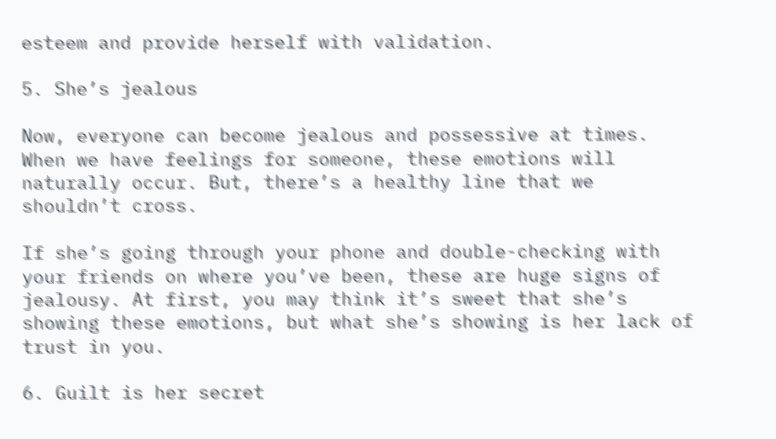esteem and provide herself with validation.

5. She’s jealous

Now, everyone can become jealous and possessive at times. When we have feelings for someone, these emotions will naturally occur. But, there’s a healthy line that we shouldn’t cross.

If she’s going through your phone and double-checking with your friends on where you’ve been, these are huge signs of jealousy. At first, you may think it’s sweet that she’s showing these emotions, but what she’s showing is her lack of trust in you.

6. Guilt is her secret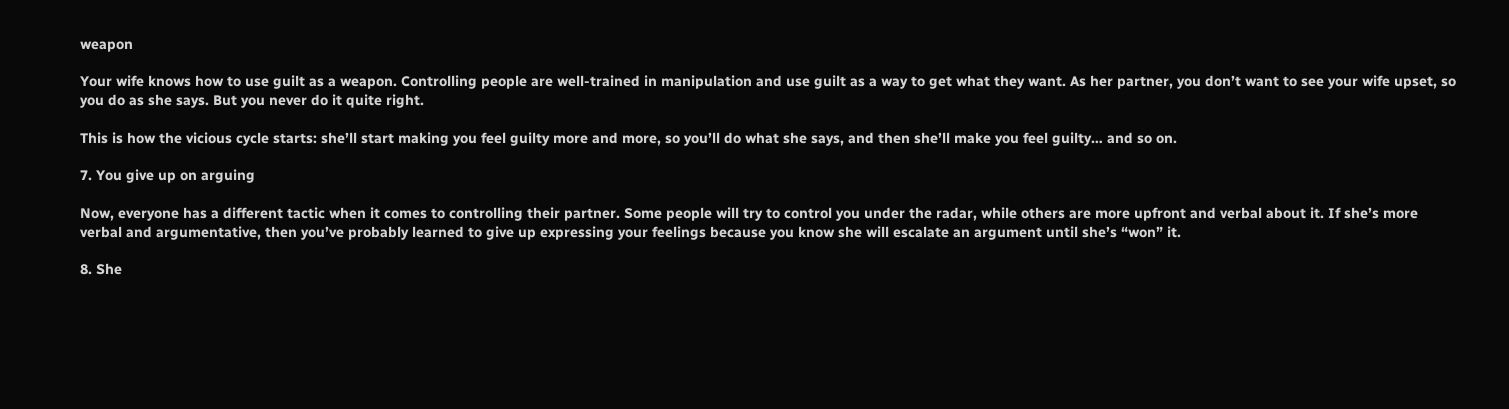weapon

Your wife knows how to use guilt as a weapon. Controlling people are well-trained in manipulation and use guilt as a way to get what they want. As her partner, you don’t want to see your wife upset, so you do as she says. But you never do it quite right.

This is how the vicious cycle starts: she’ll start making you feel guilty more and more, so you’ll do what she says, and then she’ll make you feel guilty… and so on.

7. You give up on arguing

Now, everyone has a different tactic when it comes to controlling their partner. Some people will try to control you under the radar, while others are more upfront and verbal about it. If she’s more verbal and argumentative, then you’ve probably learned to give up expressing your feelings because you know she will escalate an argument until she’s “won” it.

8. She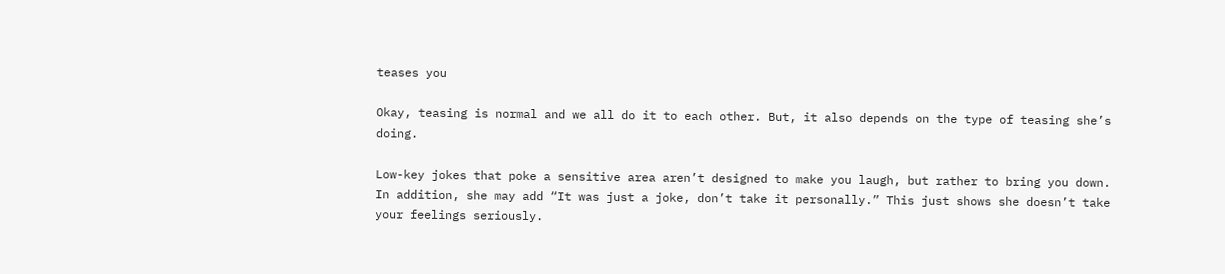teases you

Okay, teasing is normal and we all do it to each other. But, it also depends on the type of teasing she’s doing.

Low-key jokes that poke a sensitive area aren’t designed to make you laugh, but rather to bring you down. In addition, she may add “It was just a joke, don’t take it personally.” This just shows she doesn’t take your feelings seriously.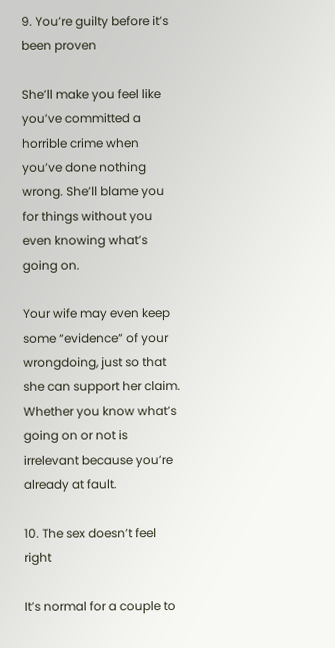9. You’re guilty before it’s been proven

She’ll make you feel like you’ve committed a horrible crime when you’ve done nothing wrong. She’ll blame you for things without you even knowing what’s going on.

Your wife may even keep some “evidence” of your wrongdoing, just so that she can support her claim. Whether you know what’s going on or not is irrelevant because you’re already at fault.

10. The sex doesn’t feel right

It’s normal for a couple to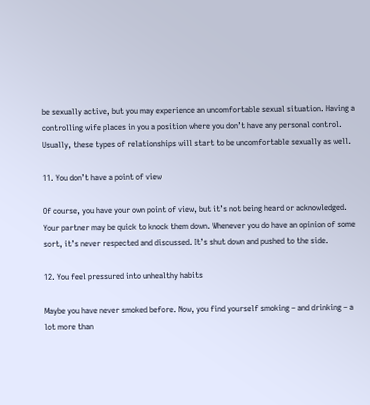be sexually active, but you may experience an uncomfortable sexual situation. Having a controlling wife places in you a position where you don’t have any personal control. Usually, these types of relationships will start to be uncomfortable sexually as well.

11. You don’t have a point of view

Of course, you have your own point of view, but it’s not being heard or acknowledged. Your partner may be quick to knock them down. Whenever you do have an opinion of some sort, it’s never respected and discussed. It’s shut down and pushed to the side.

12. You feel pressured into unhealthy habits

Maybe you have never smoked before. Now, you find yourself smoking – and drinking – a lot more than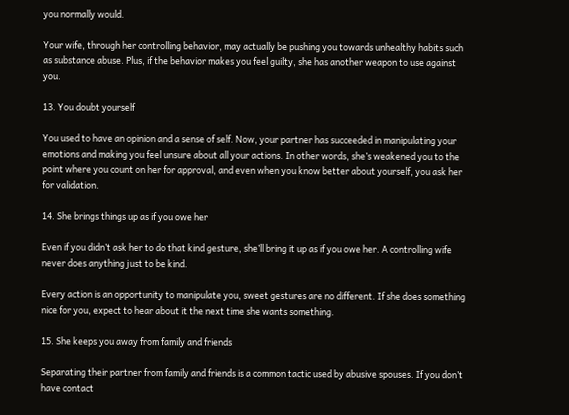you normally would.

Your wife, through her controlling behavior, may actually be pushing you towards unhealthy habits such as substance abuse. Plus, if the behavior makes you feel guilty, she has another weapon to use against you.

13. You doubt yourself

You used to have an opinion and a sense of self. Now, your partner has succeeded in manipulating your emotions and making you feel unsure about all your actions. In other words, she’s weakened you to the point where you count on her for approval, and even when you know better about yourself, you ask her for validation.

14. She brings things up as if you owe her

Even if you didn’t ask her to do that kind gesture, she’ll bring it up as if you owe her. A controlling wife never does anything just to be kind.

Every action is an opportunity to manipulate you, sweet gestures are no different. If she does something nice for you, expect to hear about it the next time she wants something.

15. She keeps you away from family and friends

Separating their partner from family and friends is a common tactic used by abusive spouses. If you don’t have contact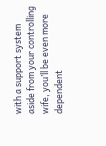with a support system aside from your controlling wife, you’ll be even more dependent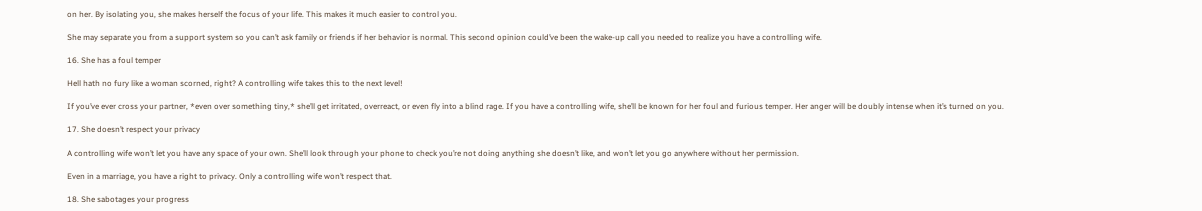on her. By isolating you, she makes herself the focus of your life. This makes it much easier to control you.

She may separate you from a support system so you can’t ask family or friends if her behavior is normal. This second opinion could’ve been the wake-up call you needed to realize you have a controlling wife.

16. She has a foul temper

Hell hath no fury like a woman scorned, right? A controlling wife takes this to the next level!

If you’ve ever cross your partner, *even over something tiny,* she’ll get irritated, overreact, or even fly into a blind rage. If you have a controlling wife, she’ll be known for her foul and furious temper. Her anger will be doubly intense when it’s turned on you.

17. She doesn’t respect your privacy

A controlling wife won’t let you have any space of your own. She’ll look through your phone to check you’re not doing anything she doesn’t like, and won’t let you go anywhere without her permission.

Even in a marriage, you have a right to privacy. Only a controlling wife won’t respect that.

18. She sabotages your progress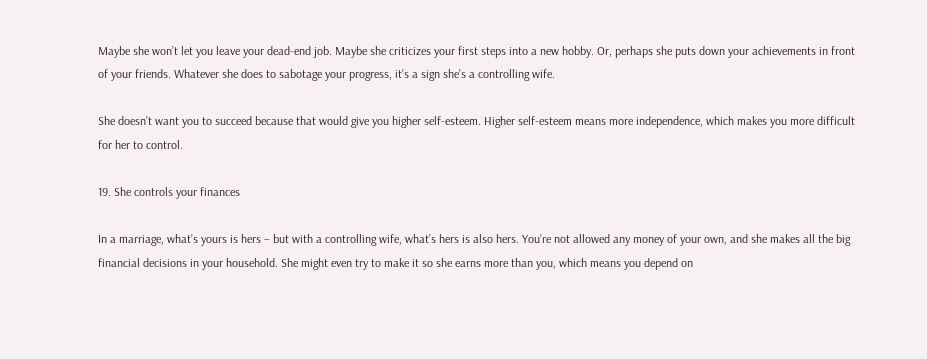Maybe she won’t let you leave your dead-end job. Maybe she criticizes your first steps into a new hobby. Or, perhaps she puts down your achievements in front of your friends. Whatever she does to sabotage your progress, it’s a sign she’s a controlling wife.

She doesn’t want you to succeed because that would give you higher self-esteem. Higher self-esteem means more independence, which makes you more difficult for her to control.

19. She controls your finances

In a marriage, what’s yours is hers – but with a controlling wife, what’s hers is also hers. You’re not allowed any money of your own, and she makes all the big financial decisions in your household. She might even try to make it so she earns more than you, which means you depend on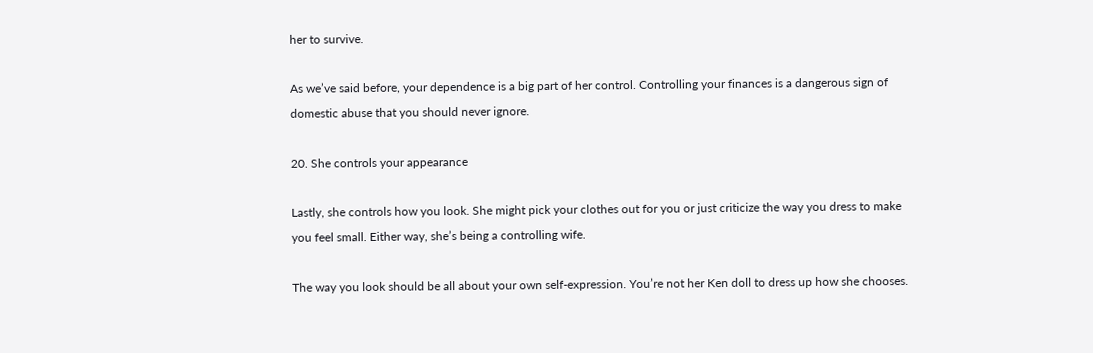her to survive.

As we’ve said before, your dependence is a big part of her control. Controlling your finances is a dangerous sign of domestic abuse that you should never ignore.

20. She controls your appearance

Lastly, she controls how you look. She might pick your clothes out for you or just criticize the way you dress to make you feel small. Either way, she’s being a controlling wife.

The way you look should be all about your own self-expression. You’re not her Ken doll to dress up how she chooses.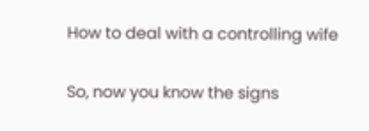How to deal with a controlling wife

So, now you know the signs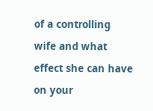of a controlling wife and what effect she can have on your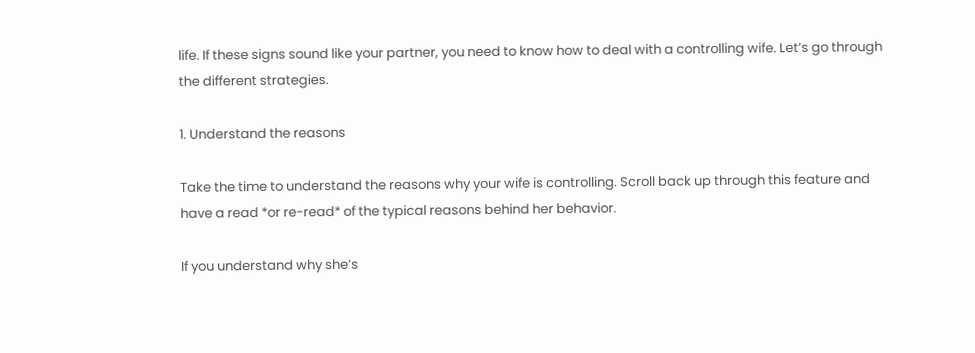life. If these signs sound like your partner, you need to know how to deal with a controlling wife. Let’s go through the different strategies.

1. Understand the reasons

Take the time to understand the reasons why your wife is controlling. Scroll back up through this feature and have a read *or re-read* of the typical reasons behind her behavior.

If you understand why she’s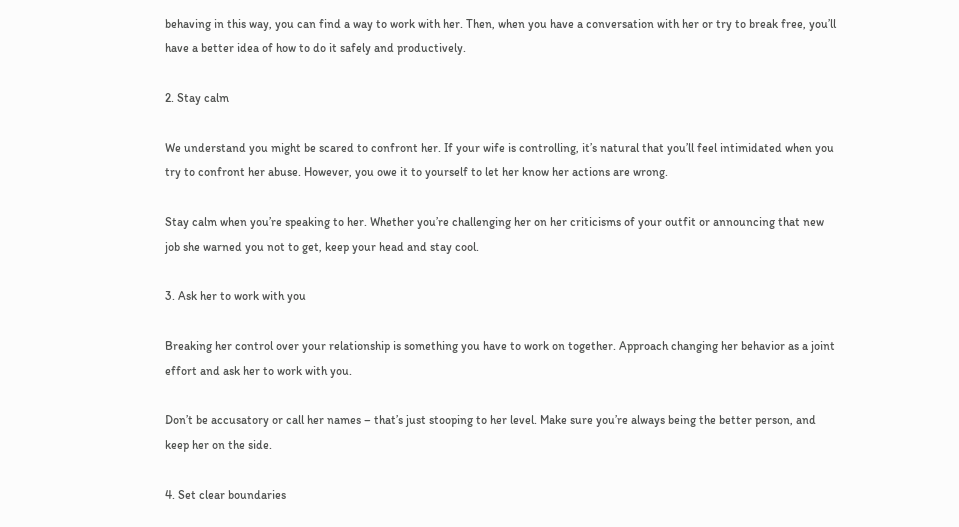behaving in this way, you can find a way to work with her. Then, when you have a conversation with her or try to break free, you’ll have a better idea of how to do it safely and productively.

2. Stay calm

We understand you might be scared to confront her. If your wife is controlling, it’s natural that you’ll feel intimidated when you try to confront her abuse. However, you owe it to yourself to let her know her actions are wrong.

Stay calm when you’re speaking to her. Whether you’re challenging her on her criticisms of your outfit or announcing that new job she warned you not to get, keep your head and stay cool.

3. Ask her to work with you

Breaking her control over your relationship is something you have to work on together. Approach changing her behavior as a joint effort and ask her to work with you.

Don’t be accusatory or call her names – that’s just stooping to her level. Make sure you’re always being the better person, and keep her on the side.

4. Set clear boundaries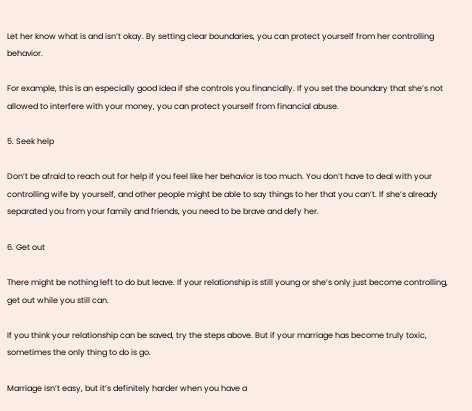Let her know what is and isn’t okay. By setting clear boundaries, you can protect yourself from her controlling behavior.

For example, this is an especially good idea if she controls you financially. If you set the boundary that she’s not allowed to interfere with your money, you can protect yourself from financial abuse.

5. Seek help

Don’t be afraid to reach out for help if you feel like her behavior is too much. You don’t have to deal with your controlling wife by yourself, and other people might be able to say things to her that you can’t. If she’s already separated you from your family and friends, you need to be brave and defy her.

6. Get out

There might be nothing left to do but leave. If your relationship is still young or she’s only just become controlling, get out while you still can.

If you think your relationship can be saved, try the steps above. But if your marriage has become truly toxic, sometimes the only thing to do is go.

Marriage isn’t easy, but it’s definitely harder when you have a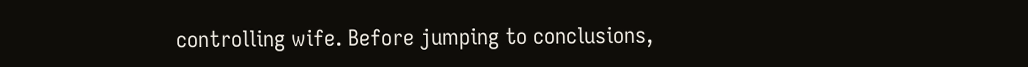controlling wife. Before jumping to conclusions,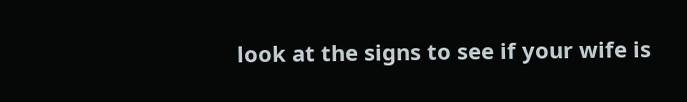look at the signs to see if your wife is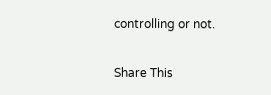controlling or not.

Share This